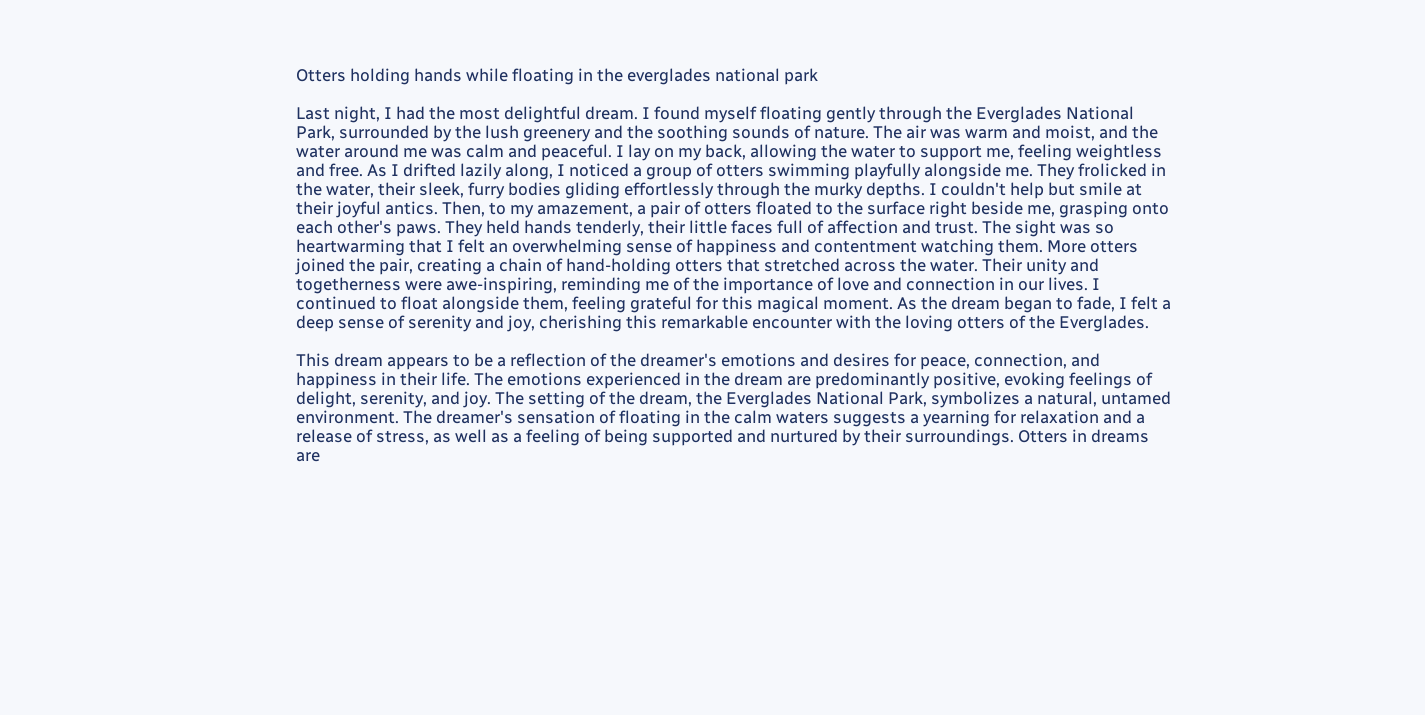Otters holding hands while floating in the everglades national park

Last night, I had the most delightful dream. I found myself floating gently through the Everglades National Park, surrounded by the lush greenery and the soothing sounds of nature. The air was warm and moist, and the water around me was calm and peaceful. I lay on my back, allowing the water to support me, feeling weightless and free. As I drifted lazily along, I noticed a group of otters swimming playfully alongside me. They frolicked in the water, their sleek, furry bodies gliding effortlessly through the murky depths. I couldn't help but smile at their joyful antics. Then, to my amazement, a pair of otters floated to the surface right beside me, grasping onto each other's paws. They held hands tenderly, their little faces full of affection and trust. The sight was so heartwarming that I felt an overwhelming sense of happiness and contentment watching them. More otters joined the pair, creating a chain of hand-holding otters that stretched across the water. Their unity and togetherness were awe-inspiring, reminding me of the importance of love and connection in our lives. I continued to float alongside them, feeling grateful for this magical moment. As the dream began to fade, I felt a deep sense of serenity and joy, cherishing this remarkable encounter with the loving otters of the Everglades.

This dream appears to be a reflection of the dreamer's emotions and desires for peace, connection, and happiness in their life. The emotions experienced in the dream are predominantly positive, evoking feelings of delight, serenity, and joy. The setting of the dream, the Everglades National Park, symbolizes a natural, untamed environment. The dreamer's sensation of floating in the calm waters suggests a yearning for relaxation and a release of stress, as well as a feeling of being supported and nurtured by their surroundings. Otters in dreams are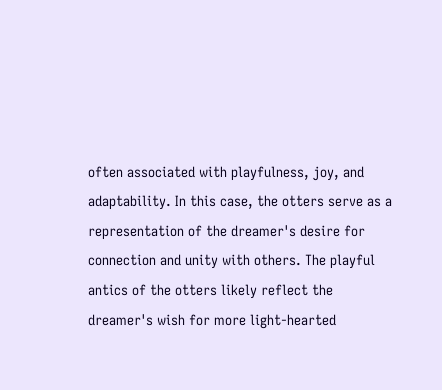often associated with playfulness, joy, and adaptability. In this case, the otters serve as a representation of the dreamer's desire for connection and unity with others. The playful antics of the otters likely reflect the dreamer's wish for more light-hearted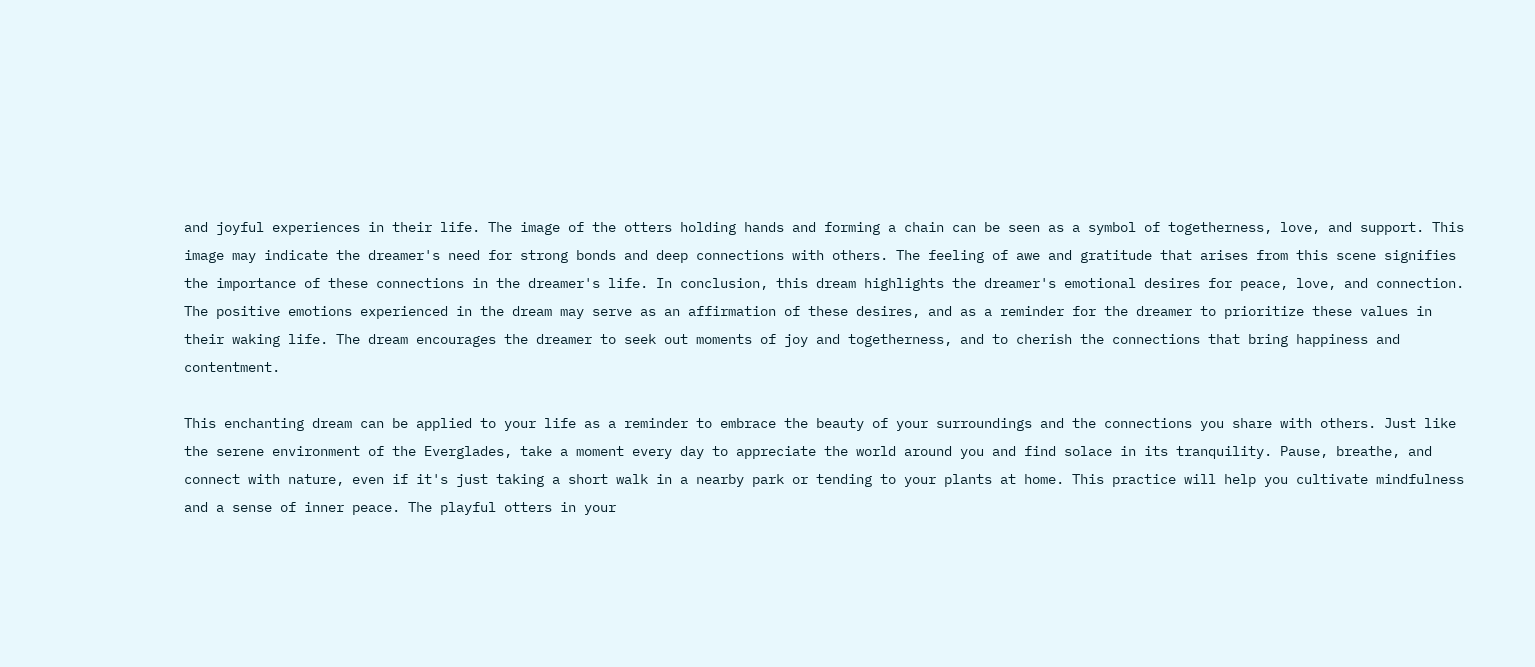and joyful experiences in their life. The image of the otters holding hands and forming a chain can be seen as a symbol of togetherness, love, and support. This image may indicate the dreamer's need for strong bonds and deep connections with others. The feeling of awe and gratitude that arises from this scene signifies the importance of these connections in the dreamer's life. In conclusion, this dream highlights the dreamer's emotional desires for peace, love, and connection. The positive emotions experienced in the dream may serve as an affirmation of these desires, and as a reminder for the dreamer to prioritize these values in their waking life. The dream encourages the dreamer to seek out moments of joy and togetherness, and to cherish the connections that bring happiness and contentment.

This enchanting dream can be applied to your life as a reminder to embrace the beauty of your surroundings and the connections you share with others. Just like the serene environment of the Everglades, take a moment every day to appreciate the world around you and find solace in its tranquility. Pause, breathe, and connect with nature, even if it's just taking a short walk in a nearby park or tending to your plants at home. This practice will help you cultivate mindfulness and a sense of inner peace. The playful otters in your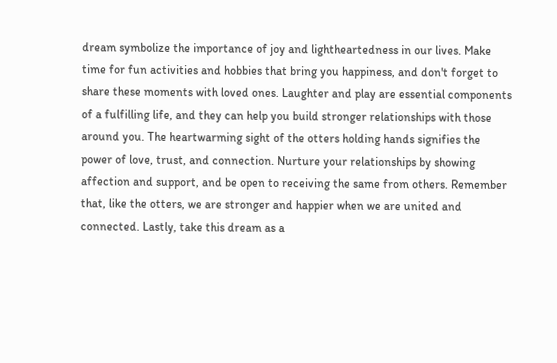dream symbolize the importance of joy and lightheartedness in our lives. Make time for fun activities and hobbies that bring you happiness, and don't forget to share these moments with loved ones. Laughter and play are essential components of a fulfilling life, and they can help you build stronger relationships with those around you. The heartwarming sight of the otters holding hands signifies the power of love, trust, and connection. Nurture your relationships by showing affection and support, and be open to receiving the same from others. Remember that, like the otters, we are stronger and happier when we are united and connected. Lastly, take this dream as a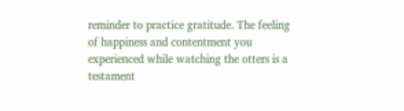reminder to practice gratitude. The feeling of happiness and contentment you experienced while watching the otters is a testament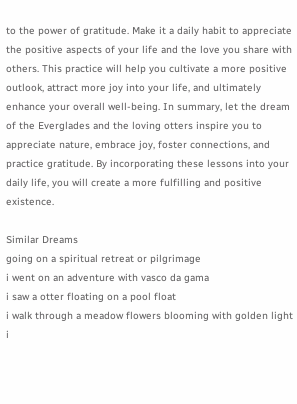to the power of gratitude. Make it a daily habit to appreciate the positive aspects of your life and the love you share with others. This practice will help you cultivate a more positive outlook, attract more joy into your life, and ultimately enhance your overall well-being. In summary, let the dream of the Everglades and the loving otters inspire you to appreciate nature, embrace joy, foster connections, and practice gratitude. By incorporating these lessons into your daily life, you will create a more fulfilling and positive existence.

Similar Dreams
going on a spiritual retreat or pilgrimage
i went on an adventure with vasco da gama
i saw a otter floating on a pool float
i walk through a meadow flowers blooming with golden light
i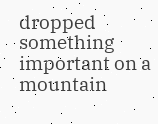dropped something important on a mountain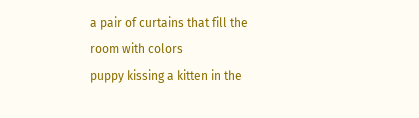a pair of curtains that fill the room with colors
puppy kissing a kitten in the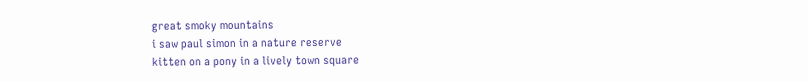great smoky mountains
i saw paul simon in a nature reserve
kitten on a pony in a lively town square